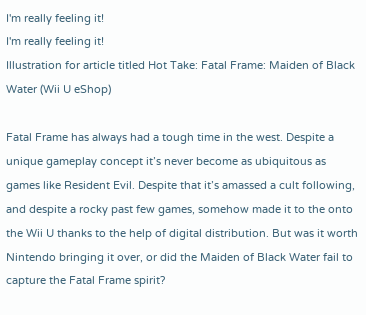I'm really feeling it!
I'm really feeling it!
Illustration for article titled Hot Take: Fatal Frame: Maiden of Black Water (Wii U eShop)

Fatal Frame has always had a tough time in the west. Despite a unique gameplay concept it’s never become as ubiquitous as games like Resident Evil. Despite that it’s amassed a cult following, and despite a rocky past few games, somehow made it to the onto the Wii U thanks to the help of digital distribution. But was it worth Nintendo bringing it over, or did the Maiden of Black Water fail to capture the Fatal Frame spirit?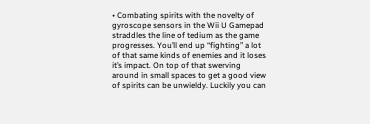• Combating spirits with the novelty of gyroscope sensors in the Wii U Gamepad straddles the line of tedium as the game progresses. You’ll end up “fighting” a lot of that same kinds of enemies and it loses it’s impact. On top of that swerving around in small spaces to get a good view of spirits can be unwieldy. Luckily you can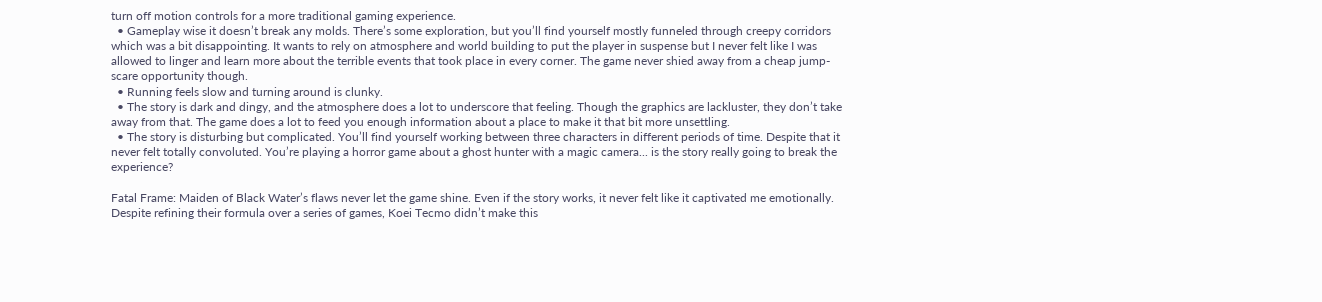turn off motion controls for a more traditional gaming experience.
  • Gameplay wise it doesn’t break any molds. There’s some exploration, but you’ll find yourself mostly funneled through creepy corridors which was a bit disappointing. It wants to rely on atmosphere and world building to put the player in suspense but I never felt like I was allowed to linger and learn more about the terrible events that took place in every corner. The game never shied away from a cheap jump-scare opportunity though.
  • Running feels slow and turning around is clunky.
  • The story is dark and dingy, and the atmosphere does a lot to underscore that feeling. Though the graphics are lackluster, they don’t take away from that. The game does a lot to feed you enough information about a place to make it that bit more unsettling.
  • The story is disturbing but complicated. You’ll find yourself working between three characters in different periods of time. Despite that it never felt totally convoluted. You’re playing a horror game about a ghost hunter with a magic camera... is the story really going to break the experience?

Fatal Frame: Maiden of Black Water’s flaws never let the game shine. Even if the story works, it never felt like it captivated me emotionally. Despite refining their formula over a series of games, Koei Tecmo didn’t make this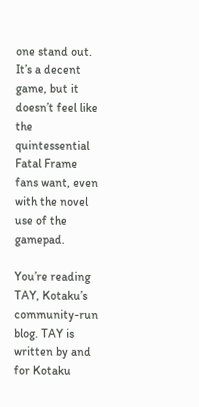one stand out. It’s a decent game, but it doesn’t feel like the quintessential Fatal Frame fans want, even with the novel use of the gamepad.

You’re reading TAY, Kotaku’s community-run blog. TAY is written by and for Kotaku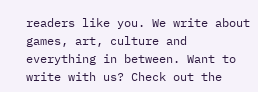readers like you. We write about games, art, culture and everything in between. Want to write with us? Check out the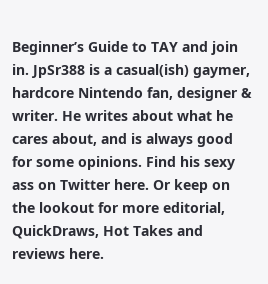Beginner’s Guide to TAY and join in. JpSr388 is a casual(ish) gaymer, hardcore Nintendo fan, designer & writer. He writes about what he cares about, and is always good for some opinions. Find his sexy ass on Twitter here. Or keep on the lookout for more editorial, QuickDraws, Hot Takes and reviews here.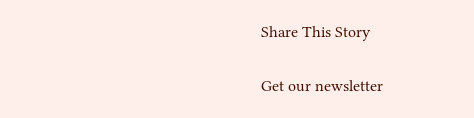Share This Story

Get our newsletter